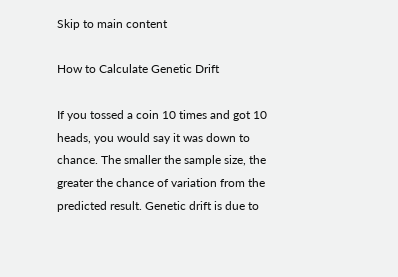Skip to main content

How to Calculate Genetic Drift

If you tossed a coin 10 times and got 10 heads, you would say it was down to chance. The smaller the sample size, the greater the chance of variation from the predicted result. Genetic drift is due to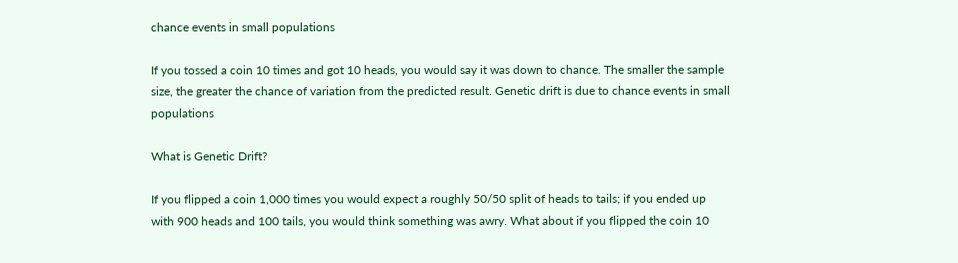chance events in small populations

If you tossed a coin 10 times and got 10 heads, you would say it was down to chance. The smaller the sample size, the greater the chance of variation from the predicted result. Genetic drift is due to chance events in small populations

What is Genetic Drift?

If you flipped a coin 1,000 times you would expect a roughly 50/50 split of heads to tails; if you ended up with 900 heads and 100 tails, you would think something was awry. What about if you flipped the coin 10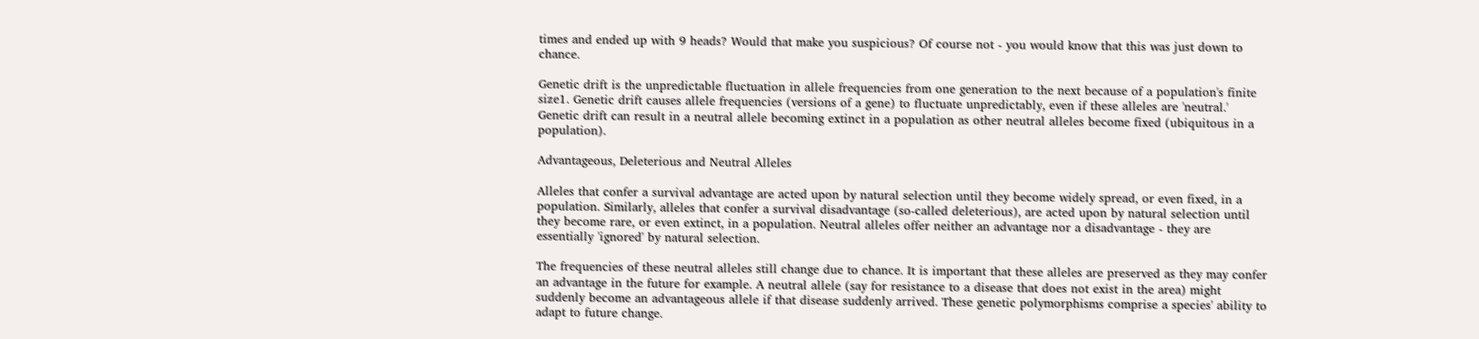times and ended up with 9 heads? Would that make you suspicious? Of course not - you would know that this was just down to chance.

Genetic drift is the unpredictable fluctuation in allele frequencies from one generation to the next because of a population's finite size1. Genetic drift causes allele frequencies (versions of a gene) to fluctuate unpredictably, even if these alleles are 'neutral.' Genetic drift can result in a neutral allele becoming extinct in a population as other neutral alleles become fixed (ubiquitous in a population).

Advantageous, Deleterious and Neutral Alleles

Alleles that confer a survival advantage are acted upon by natural selection until they become widely spread, or even fixed, in a population. Similarly, alleles that confer a survival disadvantage (so-called deleterious), are acted upon by natural selection until they become rare, or even extinct, in a population. Neutral alleles offer neither an advantage nor a disadvantage - they are essentially 'ignored' by natural selection.

The frequencies of these neutral alleles still change due to chance. It is important that these alleles are preserved as they may confer an advantage in the future for example. A neutral allele (say for resistance to a disease that does not exist in the area) might suddenly become an advantageous allele if that disease suddenly arrived. These genetic polymorphisms comprise a species' ability to adapt to future change.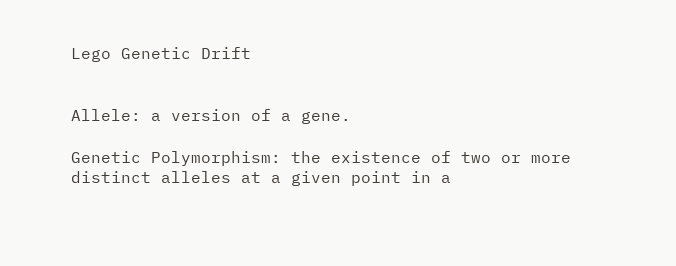Lego Genetic Drift


Allele: a version of a gene.

Genetic Polymorphism: the existence of two or more distinct alleles at a given point in a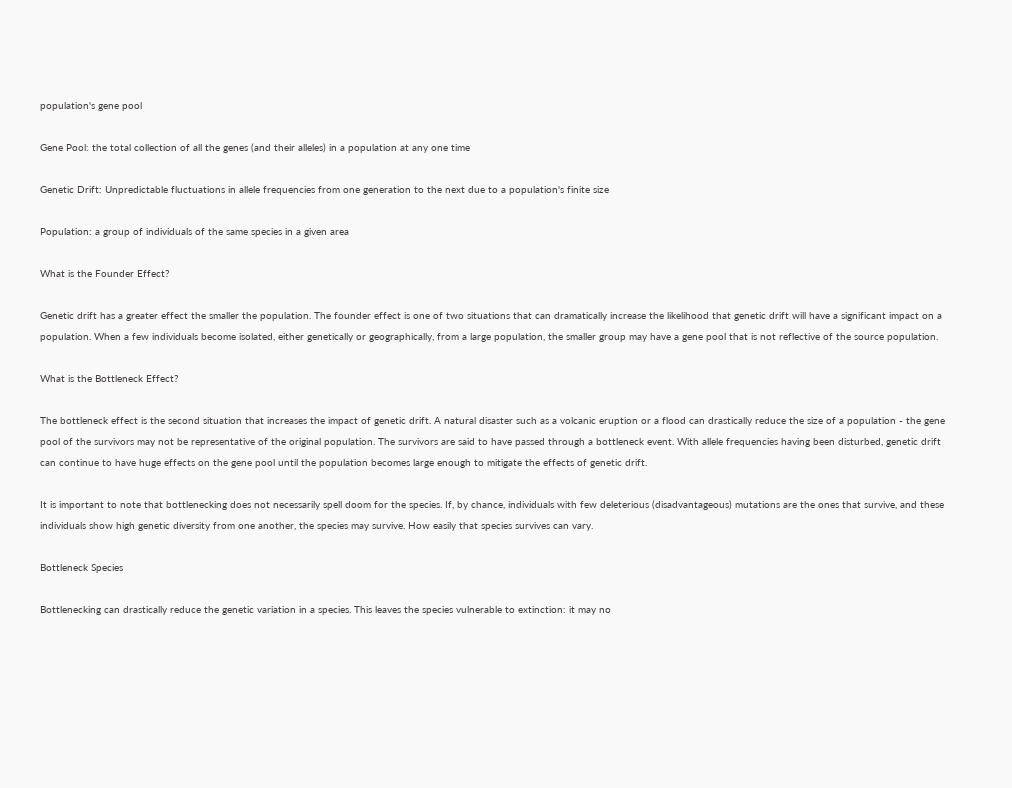population's gene pool

Gene Pool: the total collection of all the genes (and their alleles) in a population at any one time

Genetic Drift: Unpredictable fluctuations in allele frequencies from one generation to the next due to a population's finite size

Population: a group of individuals of the same species in a given area

What is the Founder Effect?

Genetic drift has a greater effect the smaller the population. The founder effect is one of two situations that can dramatically increase the likelihood that genetic drift will have a significant impact on a population. When a few individuals become isolated, either genetically or geographically, from a large population, the smaller group may have a gene pool that is not reflective of the source population.

What is the Bottleneck Effect?

The bottleneck effect is the second situation that increases the impact of genetic drift. A natural disaster such as a volcanic eruption or a flood can drastically reduce the size of a population - the gene pool of the survivors may not be representative of the original population. The survivors are said to have passed through a bottleneck event. With allele frequencies having been disturbed, genetic drift can continue to have huge effects on the gene pool until the population becomes large enough to mitigate the effects of genetic drift.

It is important to note that bottlenecking does not necessarily spell doom for the species. If, by chance, individuals with few deleterious (disadvantageous) mutations are the ones that survive, and these individuals show high genetic diversity from one another, the species may survive. How easily that species survives can vary.

Bottleneck Species

Bottlenecking can drastically reduce the genetic variation in a species. This leaves the species vulnerable to extinction: it may no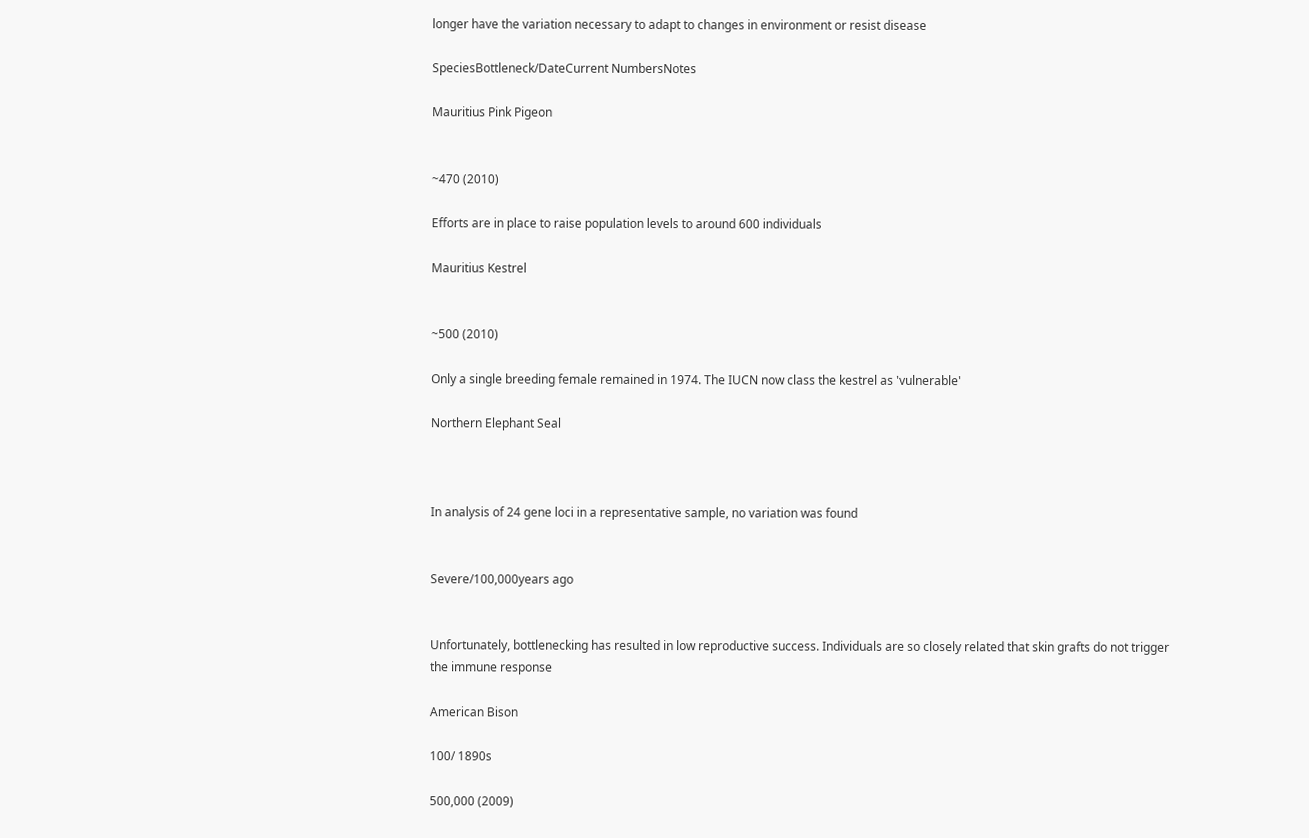longer have the variation necessary to adapt to changes in environment or resist disease

SpeciesBottleneck/DateCurrent NumbersNotes

Mauritius Pink Pigeon


~470 (2010)

Efforts are in place to raise population levels to around 600 individuals

Mauritius Kestrel


~500 (2010)

Only a single breeding female remained in 1974. The IUCN now class the kestrel as 'vulnerable'

Northern Elephant Seal



In analysis of 24 gene loci in a representative sample, no variation was found


Severe/100,000years ago


Unfortunately, bottlenecking has resulted in low reproductive success. Individuals are so closely related that skin grafts do not trigger the immune response

American Bison

100/ 1890s

500,000 (2009)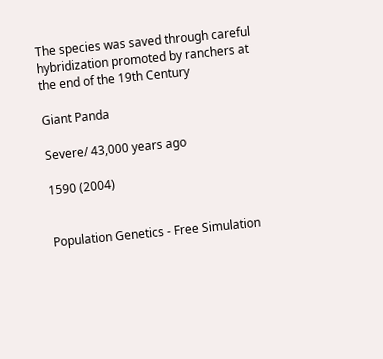The species was saved through careful hybridization promoted by ranchers at the end of the 19th Century

Giant Panda

Severe/ 43,000 years ago

1590 (2004)


Population Genetics - Free Simulation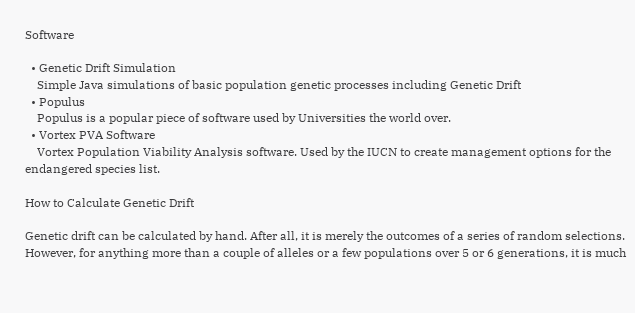Software

  • Genetic Drift Simulation
    Simple Java simulations of basic population genetic processes including Genetic Drift
  • Populus
    Populus is a popular piece of software used by Universities the world over.
  • Vortex PVA Software
    Vortex Population Viability Analysis software. Used by the IUCN to create management options for the endangered species list.

How to Calculate Genetic Drift

Genetic drift can be calculated by hand. After all, it is merely the outcomes of a series of random selections. However, for anything more than a couple of alleles or a few populations over 5 or 6 generations, it is much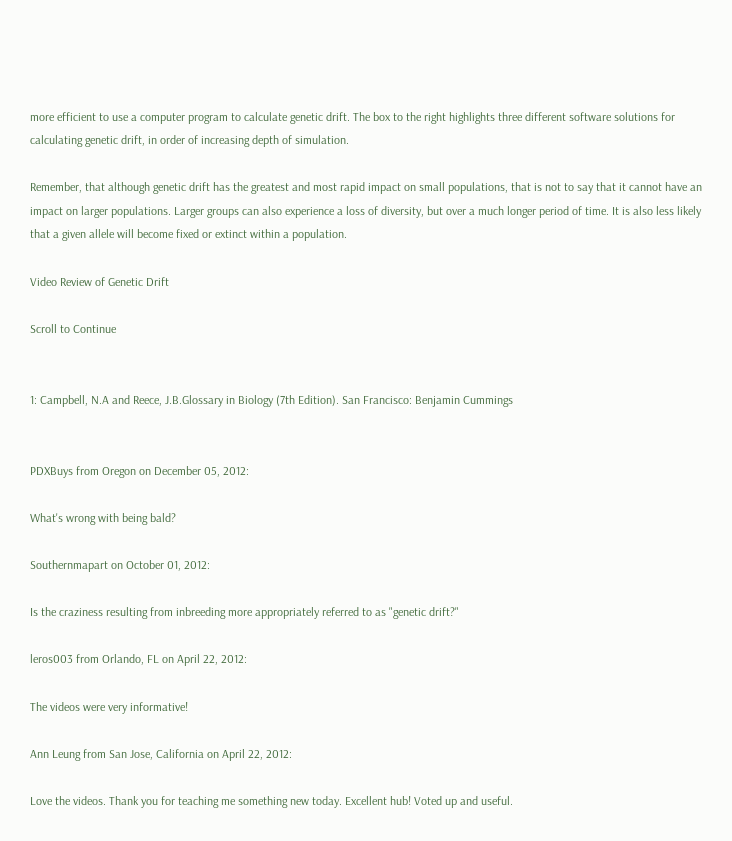more efficient to use a computer program to calculate genetic drift. The box to the right highlights three different software solutions for calculating genetic drift, in order of increasing depth of simulation.

Remember, that although genetic drift has the greatest and most rapid impact on small populations, that is not to say that it cannot have an impact on larger populations. Larger groups can also experience a loss of diversity, but over a much longer period of time. It is also less likely that a given allele will become fixed or extinct within a population.

Video Review of Genetic Drift

Scroll to Continue


1: Campbell, N.A and Reece, J.B.Glossary in Biology (7th Edition). San Francisco: Benjamin Cummings


PDXBuys from Oregon on December 05, 2012:

What's wrong with being bald?

Southernmapart on October 01, 2012:

Is the craziness resulting from inbreeding more appropriately referred to as "genetic drift?"

leros003 from Orlando, FL on April 22, 2012:

The videos were very informative!

Ann Leung from San Jose, California on April 22, 2012:

Love the videos. Thank you for teaching me something new today. Excellent hub! Voted up and useful.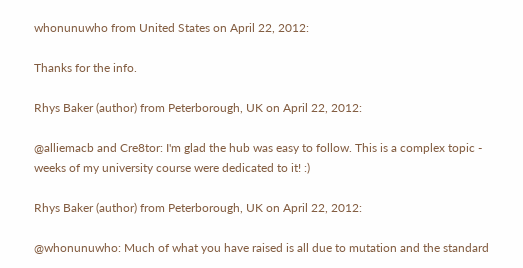whonunuwho from United States on April 22, 2012:

Thanks for the info.

Rhys Baker (author) from Peterborough, UK on April 22, 2012:

@alliemacb and Cre8tor: I'm glad the hub was easy to follow. This is a complex topic - weeks of my university course were dedicated to it! :)

Rhys Baker (author) from Peterborough, UK on April 22, 2012:

@whonunuwho: Much of what you have raised is all due to mutation and the standard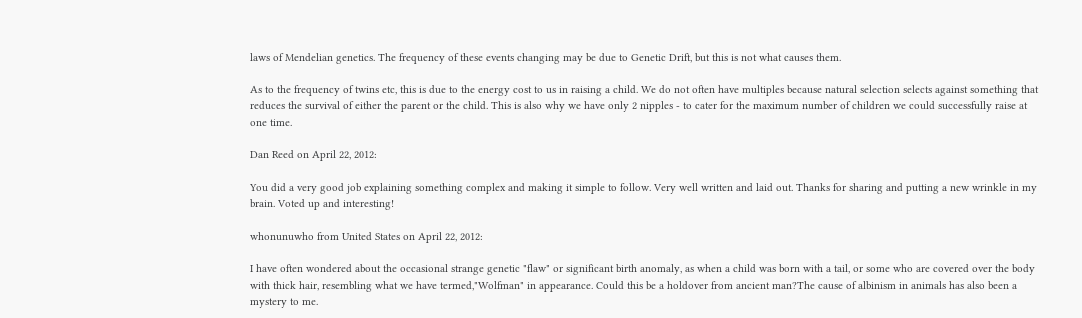laws of Mendelian genetics. The frequency of these events changing may be due to Genetic Drift, but this is not what causes them.

As to the frequency of twins etc, this is due to the energy cost to us in raising a child. We do not often have multiples because natural selection selects against something that reduces the survival of either the parent or the child. This is also why we have only 2 nipples - to cater for the maximum number of children we could successfully raise at one time.

Dan Reed on April 22, 2012:

You did a very good job explaining something complex and making it simple to follow. Very well written and laid out. Thanks for sharing and putting a new wrinkle in my brain. Voted up and interesting!

whonunuwho from United States on April 22, 2012:

I have often wondered about the occasional strange genetic "flaw" or significant birth anomaly, as when a child was born with a tail, or some who are covered over the body with thick hair, resembling what we have termed,"Wolfman" in appearance. Could this be a holdover from ancient man?The cause of albinism in animals has also been a mystery to me.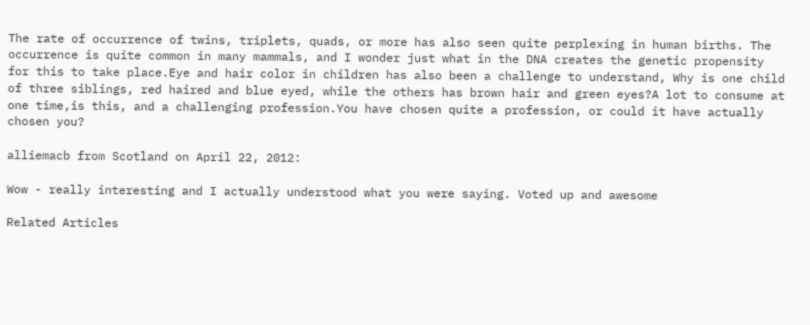The rate of occurrence of twins, triplets, quads, or more has also seen quite perplexing in human births. The occurrence is quite common in many mammals, and I wonder just what in the DNA creates the genetic propensity for this to take place.Eye and hair color in children has also been a challenge to understand, Why is one child of three siblings, red haired and blue eyed, while the others has brown hair and green eyes?A lot to consume at one time,is this, and a challenging profession.You have chosen quite a profession, or could it have actually chosen you?

alliemacb from Scotland on April 22, 2012:

Wow - really interesting and I actually understood what you were saying. Voted up and awesome

Related Articles